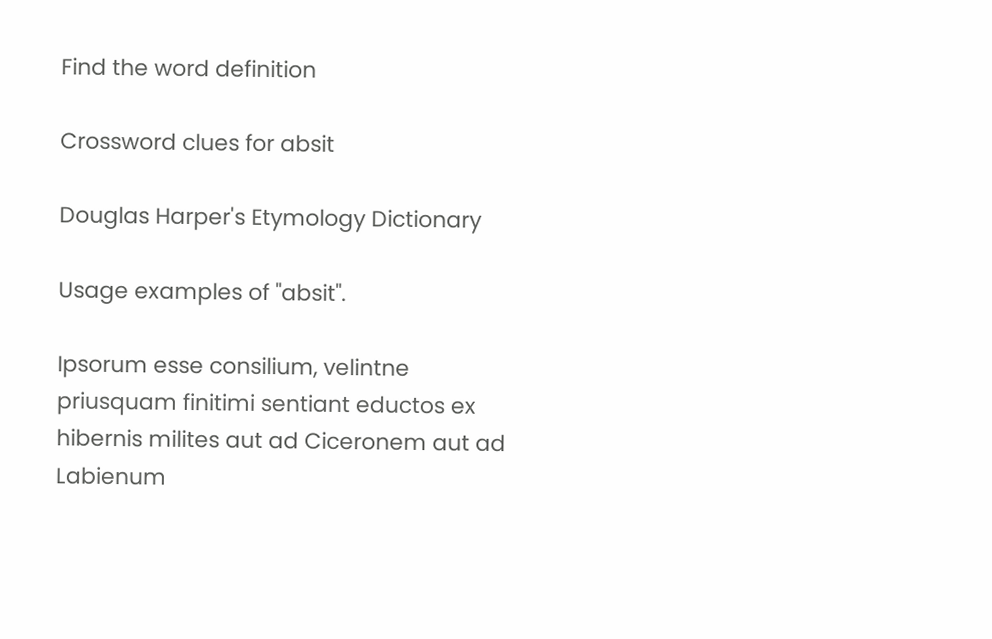Find the word definition

Crossword clues for absit

Douglas Harper's Etymology Dictionary

Usage examples of "absit".

Ipsorum esse consilium, velintne priusquam finitimi sentiant eductos ex hibernis milites aut ad Ciceronem aut ad Labienum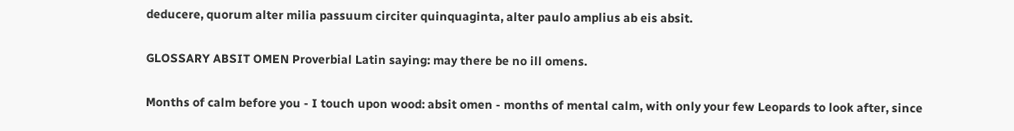deducere, quorum alter milia passuum circiter quinquaginta, alter paulo amplius ab eis absit.

GLOSSARY ABSIT OMEN Proverbial Latin saying: may there be no ill omens.

Months of calm before you - I touch upon wood: absit omen - months of mental calm, with only your few Leopards to look after, since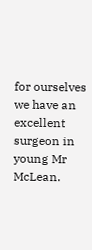for ourselves we have an excellent surgeon in young Mr McLean.